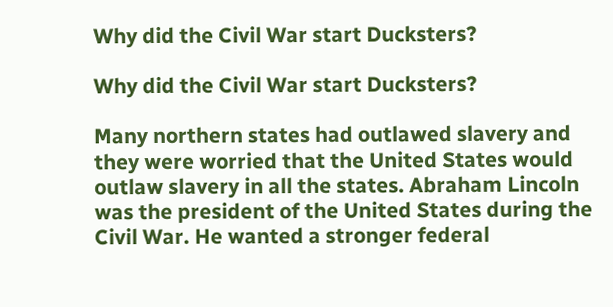Why did the Civil War start Ducksters?

Why did the Civil War start Ducksters?

Many northern states had outlawed slavery and they were worried that the United States would outlaw slavery in all the states. Abraham Lincoln was the president of the United States during the Civil War. He wanted a stronger federal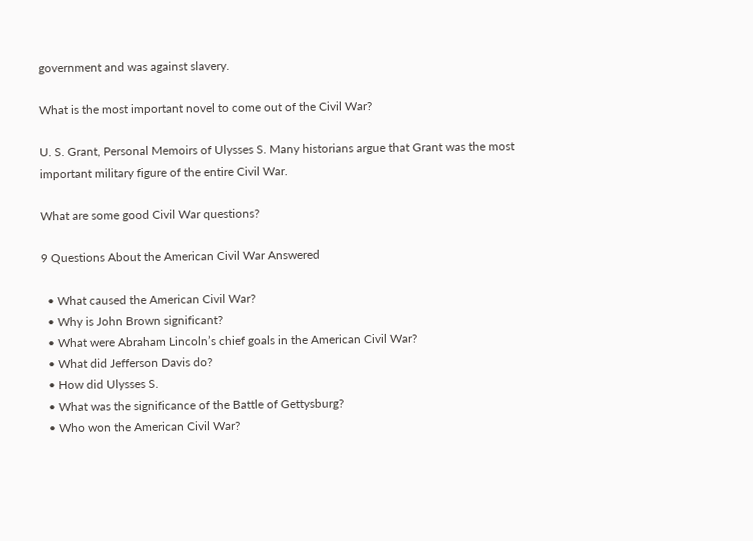government and was against slavery.

What is the most important novel to come out of the Civil War?

U. S. Grant, Personal Memoirs of Ulysses S. Many historians argue that Grant was the most important military figure of the entire Civil War.

What are some good Civil War questions?

9 Questions About the American Civil War Answered

  • What caused the American Civil War?
  • Why is John Brown significant?
  • What were Abraham Lincoln’s chief goals in the American Civil War?
  • What did Jefferson Davis do?
  • How did Ulysses S.
  • What was the significance of the Battle of Gettysburg?
  • Who won the American Civil War?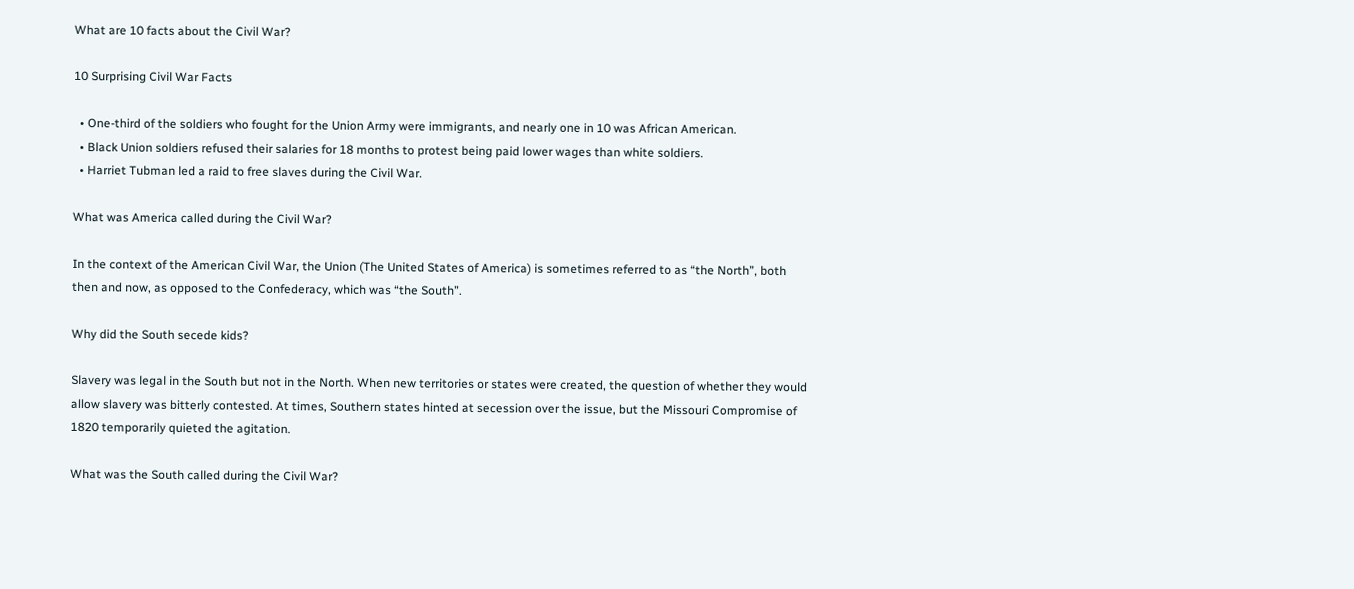What are 10 facts about the Civil War?

10 Surprising Civil War Facts

  • One-third of the soldiers who fought for the Union Army were immigrants, and nearly one in 10 was African American.
  • Black Union soldiers refused their salaries for 18 months to protest being paid lower wages than white soldiers.
  • Harriet Tubman led a raid to free slaves during the Civil War.

What was America called during the Civil War?

In the context of the American Civil War, the Union (The United States of America) is sometimes referred to as “the North”, both then and now, as opposed to the Confederacy, which was “the South”.

Why did the South secede kids?

Slavery was legal in the South but not in the North. When new territories or states were created, the question of whether they would allow slavery was bitterly contested. At times, Southern states hinted at secession over the issue, but the Missouri Compromise of 1820 temporarily quieted the agitation.

What was the South called during the Civil War?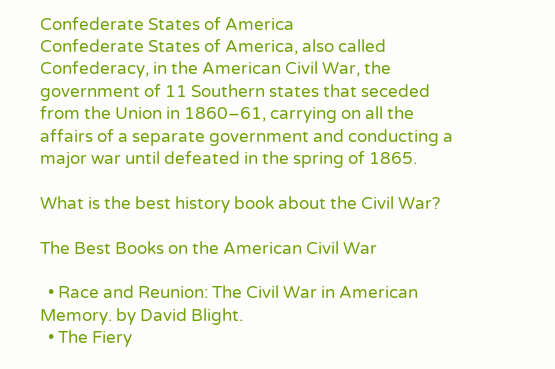Confederate States of America
Confederate States of America, also called Confederacy, in the American Civil War, the government of 11 Southern states that seceded from the Union in 1860–61, carrying on all the affairs of a separate government and conducting a major war until defeated in the spring of 1865.

What is the best history book about the Civil War?

The Best Books on the American Civil War

  • Race and Reunion: The Civil War in American Memory. by David Blight.
  • The Fiery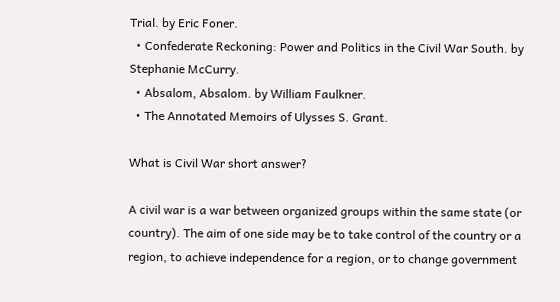Trial. by Eric Foner.
  • Confederate Reckoning: Power and Politics in the Civil War South. by Stephanie McCurry.
  • Absalom, Absalom. by William Faulkner.
  • The Annotated Memoirs of Ulysses S. Grant.

What is Civil War short answer?

A civil war is a war between organized groups within the same state (or country). The aim of one side may be to take control of the country or a region, to achieve independence for a region, or to change government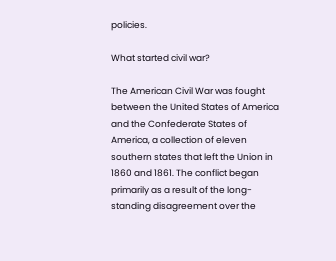policies.

What started civil war?

The American Civil War was fought between the United States of America and the Confederate States of America, a collection of eleven southern states that left the Union in 1860 and 1861. The conflict began primarily as a result of the long-standing disagreement over the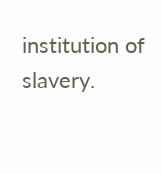institution of slavery.